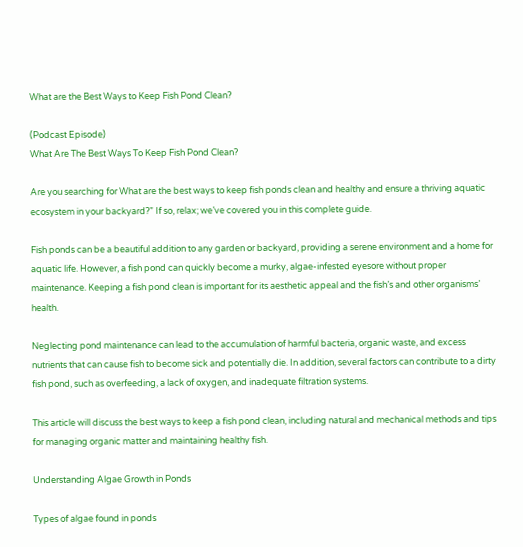What are the Best Ways to Keep Fish Pond Clean?

(Podcast Episode)
What Are The Best Ways To Keep Fish Pond Clean?

Are you searching for What are the best ways to keep fish ponds clean and healthy and ensure a thriving aquatic ecosystem in your backyard?” If so, relax; we’ve covered you in this complete guide.

Fish ponds can be a beautiful addition to any garden or backyard, providing a serene environment and a home for aquatic life. However, a fish pond can quickly become a murky, algae-infested eyesore without proper maintenance. Keeping a fish pond clean is important for its aesthetic appeal and the fish’s and other organisms’ health.

Neglecting pond maintenance can lead to the accumulation of harmful bacteria, organic waste, and excess nutrients that can cause fish to become sick and potentially die. In addition, several factors can contribute to a dirty fish pond, such as overfeeding, a lack of oxygen, and inadequate filtration systems.

This article will discuss the best ways to keep a fish pond clean, including natural and mechanical methods and tips for managing organic matter and maintaining healthy fish.

Understanding Algae Growth in Ponds

Types of algae found in ponds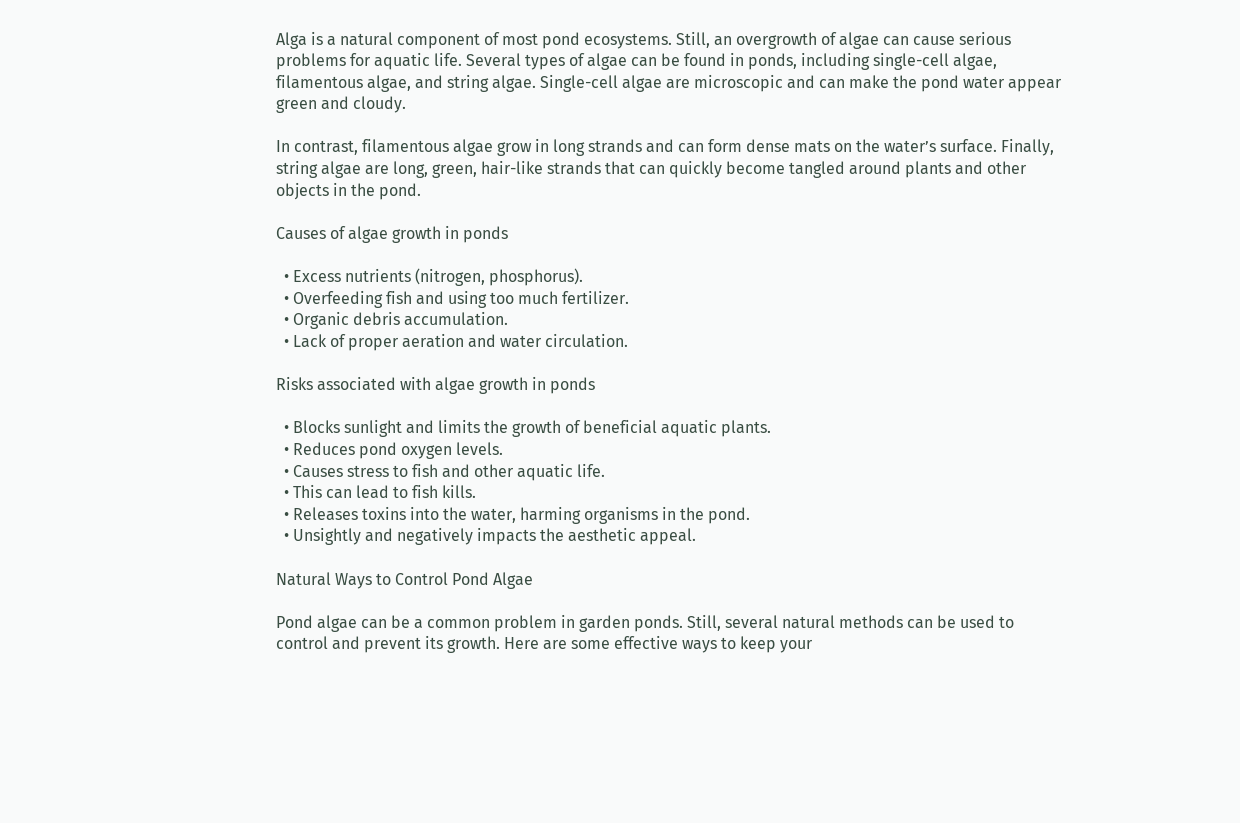Alga is a natural component of most pond ecosystems. Still, an overgrowth of algae can cause serious problems for aquatic life. Several types of algae can be found in ponds, including single-cell algae, filamentous algae, and string algae. Single-cell algae are microscopic and can make the pond water appear green and cloudy.

In contrast, filamentous algae grow in long strands and can form dense mats on the water’s surface. Finally, string algae are long, green, hair-like strands that can quickly become tangled around plants and other objects in the pond.

Causes of algae growth in ponds

  • Excess nutrients (nitrogen, phosphorus).
  • Overfeeding fish and using too much fertilizer.
  • Organic debris accumulation.
  • Lack of proper aeration and water circulation.

Risks associated with algae growth in ponds

  • Blocks sunlight and limits the growth of beneficial aquatic plants.
  • Reduces pond oxygen levels.
  • Causes stress to fish and other aquatic life.
  • This can lead to fish kills.
  • Releases toxins into the water, harming organisms in the pond.
  • Unsightly and negatively impacts the aesthetic appeal.

Natural Ways to Control Pond Algae

Pond algae can be a common problem in garden ponds. Still, several natural methods can be used to control and prevent its growth. Here are some effective ways to keep your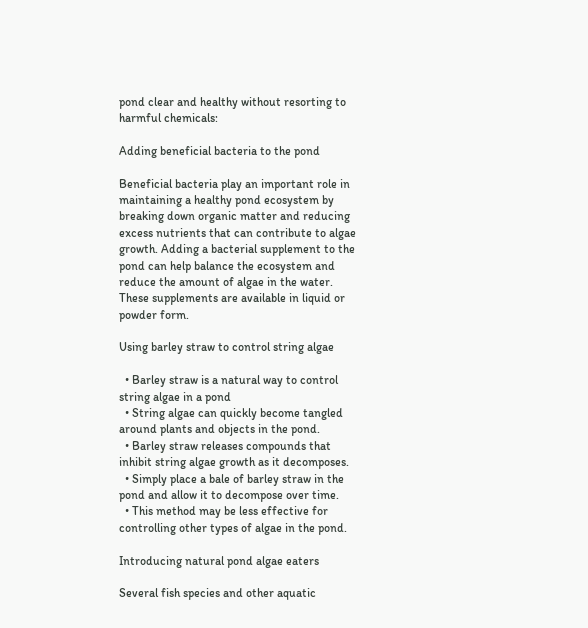pond clear and healthy without resorting to harmful chemicals:

Adding beneficial bacteria to the pond

Beneficial bacteria play an important role in maintaining a healthy pond ecosystem by breaking down organic matter and reducing excess nutrients that can contribute to algae growth. Adding a bacterial supplement to the pond can help balance the ecosystem and reduce the amount of algae in the water. These supplements are available in liquid or powder form.

Using barley straw to control string algae

  • Barley straw is a natural way to control string algae in a pond
  • String algae can quickly become tangled around plants and objects in the pond.
  • Barley straw releases compounds that inhibit string algae growth as it decomposes.
  • Simply place a bale of barley straw in the pond and allow it to decompose over time.
  • This method may be less effective for controlling other types of algae in the pond.

Introducing natural pond algae eaters

Several fish species and other aquatic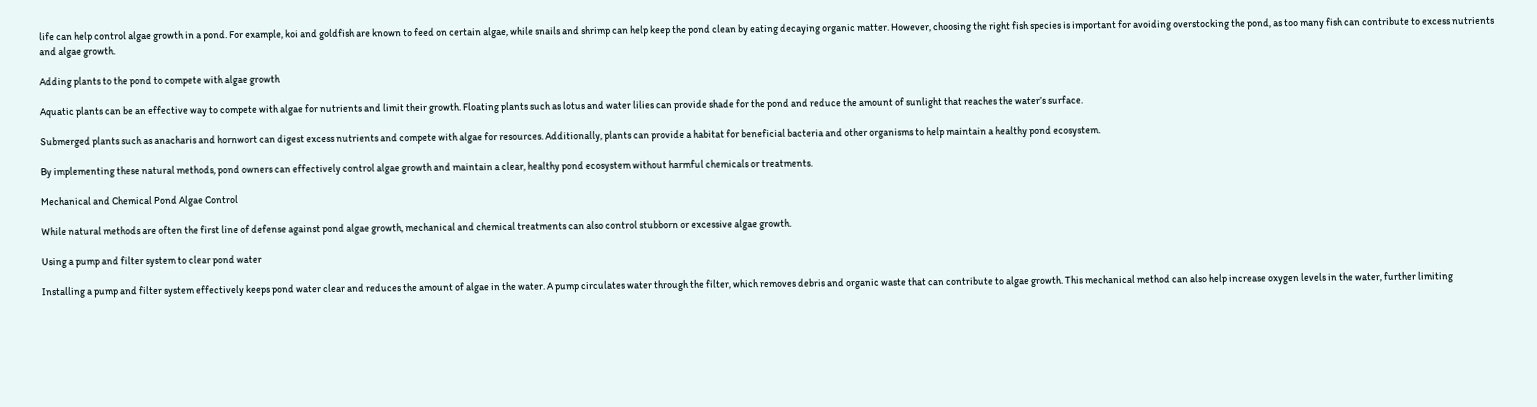life can help control algae growth in a pond. For example, koi and goldfish are known to feed on certain algae, while snails and shrimp can help keep the pond clean by eating decaying organic matter. However, choosing the right fish species is important for avoiding overstocking the pond, as too many fish can contribute to excess nutrients and algae growth.

Adding plants to the pond to compete with algae growth

Aquatic plants can be an effective way to compete with algae for nutrients and limit their growth. Floating plants such as lotus and water lilies can provide shade for the pond and reduce the amount of sunlight that reaches the water’s surface.

Submerged plants such as anacharis and hornwort can digest excess nutrients and compete with algae for resources. Additionally, plants can provide a habitat for beneficial bacteria and other organisms to help maintain a healthy pond ecosystem.

By implementing these natural methods, pond owners can effectively control algae growth and maintain a clear, healthy pond ecosystem without harmful chemicals or treatments.

Mechanical and Chemical Pond Algae Control

While natural methods are often the first line of defense against pond algae growth, mechanical and chemical treatments can also control stubborn or excessive algae growth.

Using a pump and filter system to clear pond water

Installing a pump and filter system effectively keeps pond water clear and reduces the amount of algae in the water. A pump circulates water through the filter, which removes debris and organic waste that can contribute to algae growth. This mechanical method can also help increase oxygen levels in the water, further limiting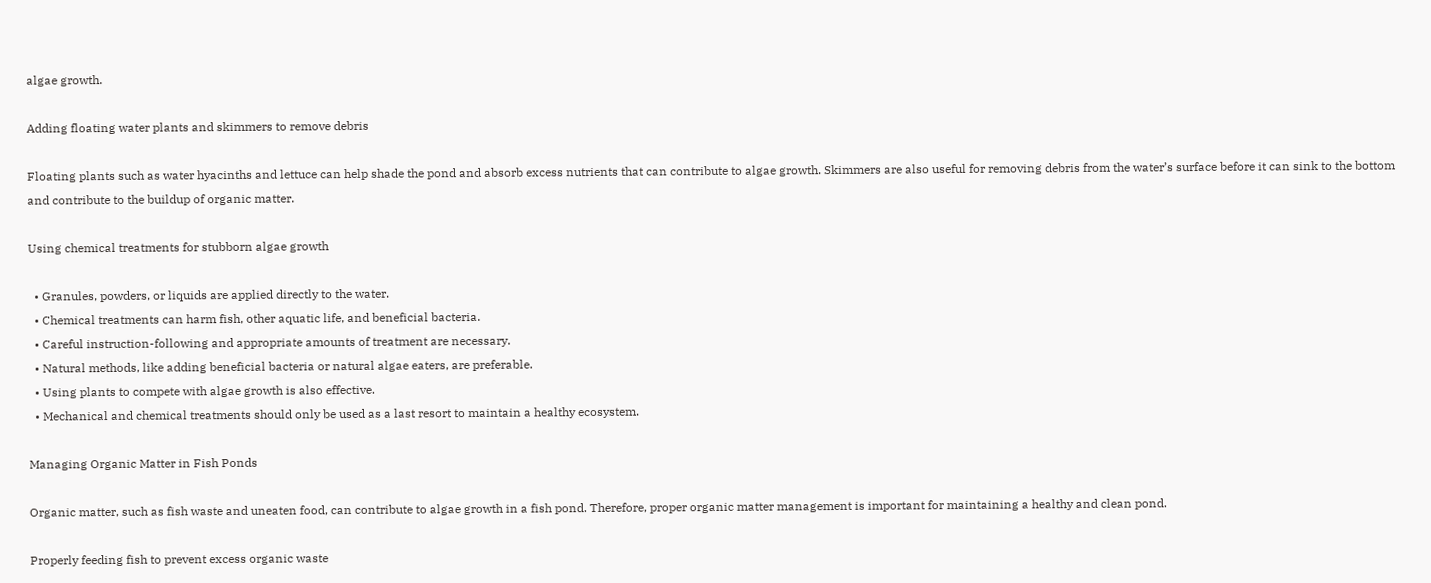algae growth.

Adding floating water plants and skimmers to remove debris

Floating plants such as water hyacinths and lettuce can help shade the pond and absorb excess nutrients that can contribute to algae growth. Skimmers are also useful for removing debris from the water’s surface before it can sink to the bottom and contribute to the buildup of organic matter.

Using chemical treatments for stubborn algae growth

  • Granules, powders, or liquids are applied directly to the water.
  • Chemical treatments can harm fish, other aquatic life, and beneficial bacteria.
  • Careful instruction-following and appropriate amounts of treatment are necessary.
  • Natural methods, like adding beneficial bacteria or natural algae eaters, are preferable.
  • Using plants to compete with algae growth is also effective.
  • Mechanical and chemical treatments should only be used as a last resort to maintain a healthy ecosystem.

Managing Organic Matter in Fish Ponds

Organic matter, such as fish waste and uneaten food, can contribute to algae growth in a fish pond. Therefore, proper organic matter management is important for maintaining a healthy and clean pond.

Properly feeding fish to prevent excess organic waste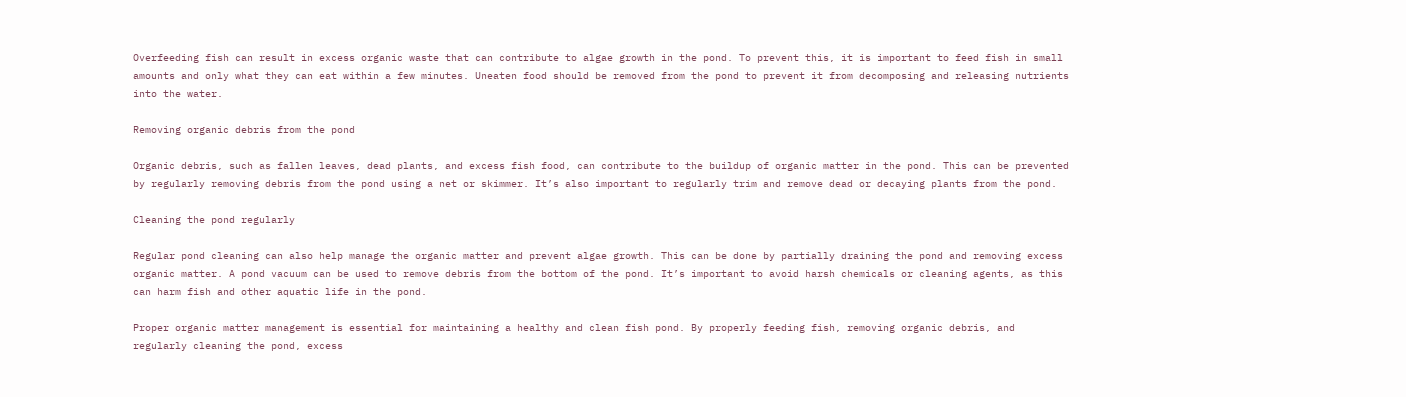Overfeeding fish can result in excess organic waste that can contribute to algae growth in the pond. To prevent this, it is important to feed fish in small amounts and only what they can eat within a few minutes. Uneaten food should be removed from the pond to prevent it from decomposing and releasing nutrients into the water.

Removing organic debris from the pond

Organic debris, such as fallen leaves, dead plants, and excess fish food, can contribute to the buildup of organic matter in the pond. This can be prevented by regularly removing debris from the pond using a net or skimmer. It’s also important to regularly trim and remove dead or decaying plants from the pond.

Cleaning the pond regularly

Regular pond cleaning can also help manage the organic matter and prevent algae growth. This can be done by partially draining the pond and removing excess organic matter. A pond vacuum can be used to remove debris from the bottom of the pond. It’s important to avoid harsh chemicals or cleaning agents, as this can harm fish and other aquatic life in the pond.

Proper organic matter management is essential for maintaining a healthy and clean fish pond. By properly feeding fish, removing organic debris, and regularly cleaning the pond, excess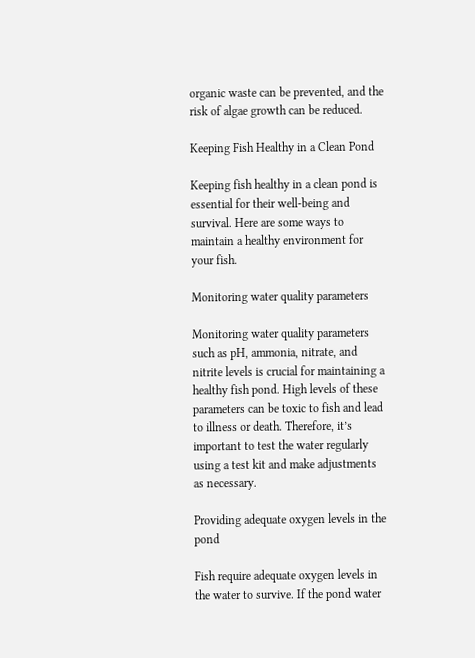organic waste can be prevented, and the risk of algae growth can be reduced.

Keeping Fish Healthy in a Clean Pond

Keeping fish healthy in a clean pond is essential for their well-being and survival. Here are some ways to maintain a healthy environment for your fish.

Monitoring water quality parameters

Monitoring water quality parameters such as pH, ammonia, nitrate, and nitrite levels is crucial for maintaining a healthy fish pond. High levels of these parameters can be toxic to fish and lead to illness or death. Therefore, it’s important to test the water regularly using a test kit and make adjustments as necessary.

Providing adequate oxygen levels in the pond

Fish require adequate oxygen levels in the water to survive. If the pond water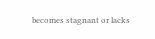becomes stagnant or lacks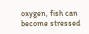oxygen, fish can become stressed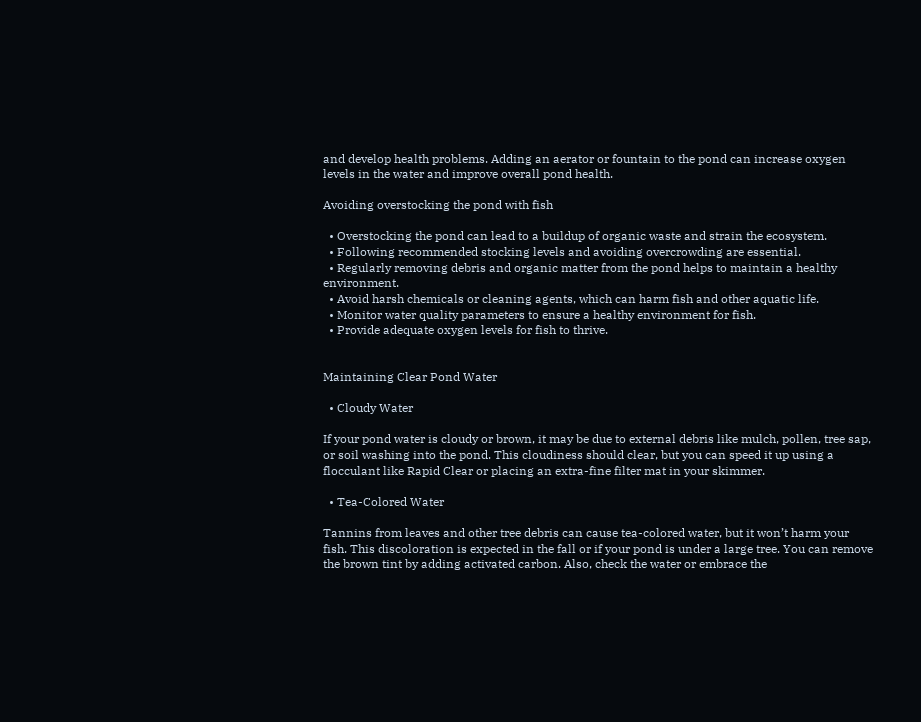and develop health problems. Adding an aerator or fountain to the pond can increase oxygen levels in the water and improve overall pond health.

Avoiding overstocking the pond with fish

  • Overstocking the pond can lead to a buildup of organic waste and strain the ecosystem.
  • Following recommended stocking levels and avoiding overcrowding are essential.
  • Regularly removing debris and organic matter from the pond helps to maintain a healthy environment.
  • Avoid harsh chemicals or cleaning agents, which can harm fish and other aquatic life.
  • Monitor water quality parameters to ensure a healthy environment for fish.
  • Provide adequate oxygen levels for fish to thrive.


Maintaining Clear Pond Water

  • Cloudy Water

If your pond water is cloudy or brown, it may be due to external debris like mulch, pollen, tree sap, or soil washing into the pond. This cloudiness should clear, but you can speed it up using a flocculant like Rapid Clear or placing an extra-fine filter mat in your skimmer.

  • Tea-Colored Water

Tannins from leaves and other tree debris can cause tea-colored water, but it won’t harm your fish. This discoloration is expected in the fall or if your pond is under a large tree. You can remove the brown tint by adding activated carbon. Also, check the water or embrace the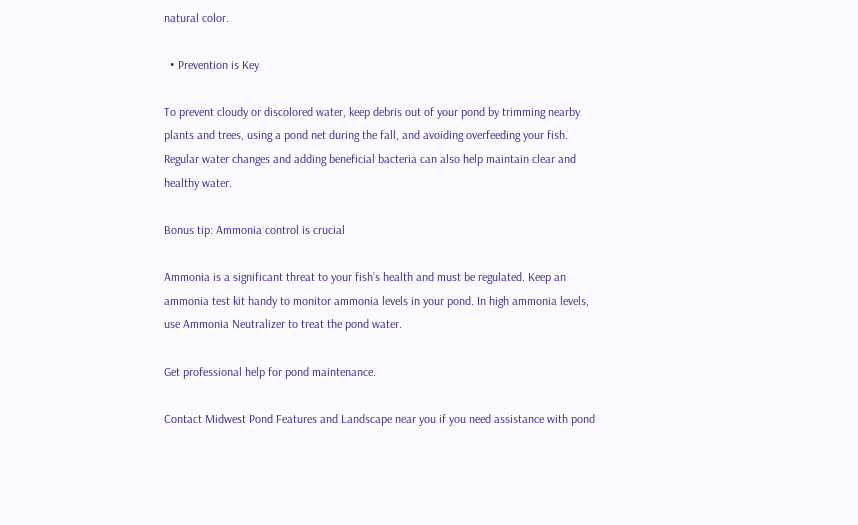natural color.

  • Prevention is Key

To prevent cloudy or discolored water, keep debris out of your pond by trimming nearby plants and trees, using a pond net during the fall, and avoiding overfeeding your fish. Regular water changes and adding beneficial bacteria can also help maintain clear and healthy water.

Bonus tip: Ammonia control is crucial

Ammonia is a significant threat to your fish’s health and must be regulated. Keep an ammonia test kit handy to monitor ammonia levels in your pond. In high ammonia levels, use Ammonia Neutralizer to treat the pond water.

Get professional help for pond maintenance.

Contact Midwest Pond Features and Landscape near you if you need assistance with pond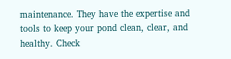maintenance. They have the expertise and tools to keep your pond clean, clear, and healthy. Check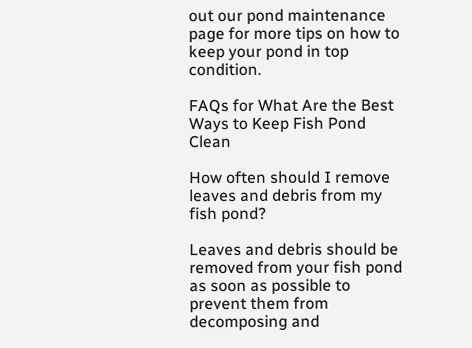out our pond maintenance page for more tips on how to keep your pond in top condition.

FAQs for What Are the Best Ways to Keep Fish Pond Clean

How often should I remove leaves and debris from my fish pond?

Leaves and debris should be removed from your fish pond as soon as possible to prevent them from decomposing and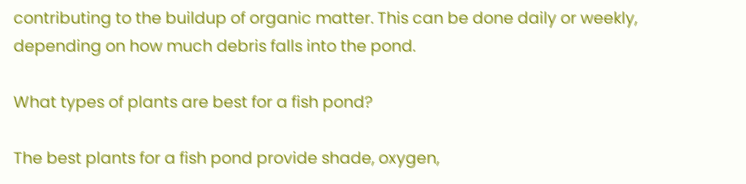contributing to the buildup of organic matter. This can be done daily or weekly, depending on how much debris falls into the pond.

What types of plants are best for a fish pond?

The best plants for a fish pond provide shade, oxygen,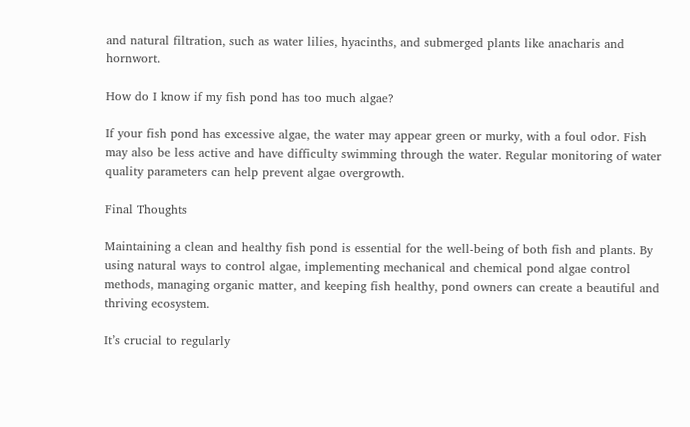and natural filtration, such as water lilies, hyacinths, and submerged plants like anacharis and hornwort.

How do I know if my fish pond has too much algae?

If your fish pond has excessive algae, the water may appear green or murky, with a foul odor. Fish may also be less active and have difficulty swimming through the water. Regular monitoring of water quality parameters can help prevent algae overgrowth.

Final Thoughts

Maintaining a clean and healthy fish pond is essential for the well-being of both fish and plants. By using natural ways to control algae, implementing mechanical and chemical pond algae control methods, managing organic matter, and keeping fish healthy, pond owners can create a beautiful and thriving ecosystem.

It’s crucial to regularly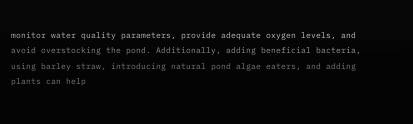monitor water quality parameters, provide adequate oxygen levels, and avoid overstocking the pond. Additionally, adding beneficial bacteria, using barley straw, introducing natural pond algae eaters, and adding plants can help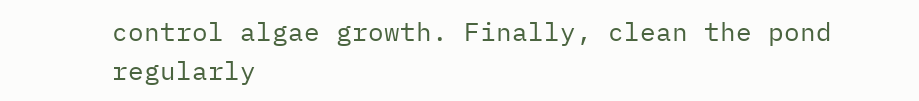control algae growth. Finally, clean the pond regularly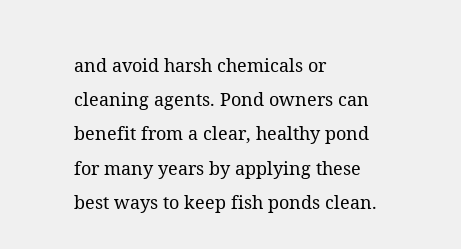and avoid harsh chemicals or cleaning agents. Pond owners can benefit from a clear, healthy pond for many years by applying these best ways to keep fish ponds clean.